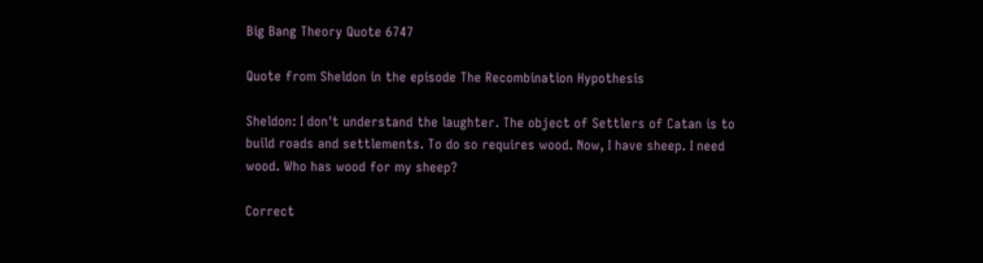Big Bang Theory Quote 6747

Quote from Sheldon in the episode The Recombination Hypothesis

Sheldon: I don't understand the laughter. The object of Settlers of Catan is to build roads and settlements. To do so requires wood. Now, I have sheep. I need wood. Who has wood for my sheep?

Correct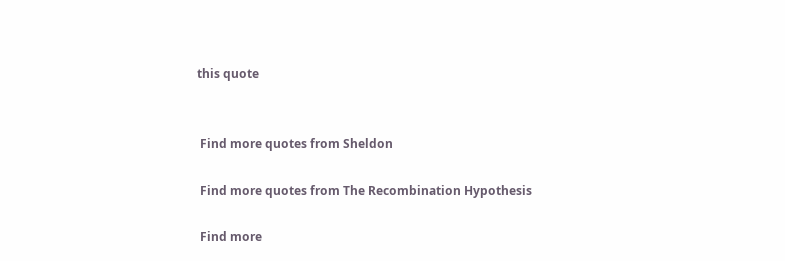this quote


 Find more quotes from Sheldon

 Find more quotes from The Recombination Hypothesis

 Find more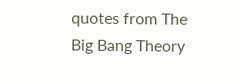quotes from The Big Bang Theory